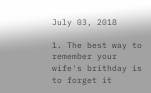July 03, 2018

1. The best way to remember your wife's brithday is to forget it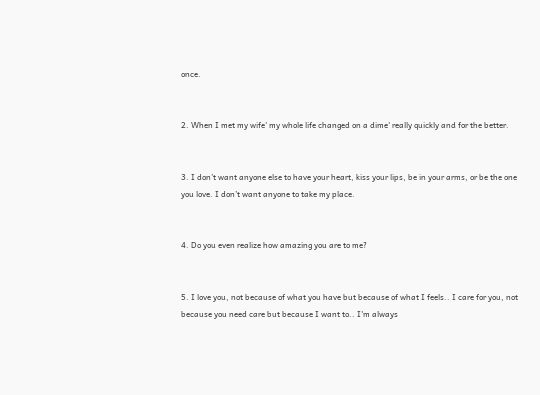once.


2. When I met my wife' my whole life changed on a dime' really quickly and for the better.


3. I don’t want anyone else to have your heart, kiss your lips, be in your arms, or be the one you love. I don’t want anyone to take my place.


4. Do you even realize how amazing you are to me?


5. I love you, not because of what you have but because of what I feels.. I care for you, not because you need care but because I want to.. I'm always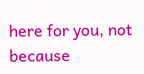here for you, not because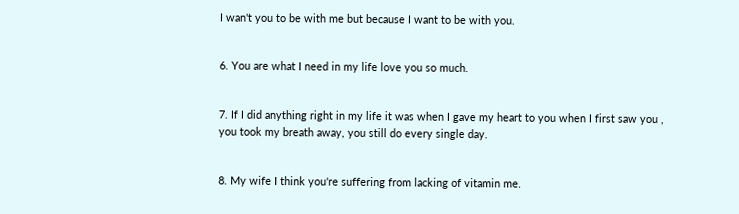I wan't you to be with me but because I want to be with you.


6. You are what I need in my life love you so much.


7. If I did anything right in my life it was when I gave my heart to you when I first saw you , you took my breath away, you still do every single day.


8. My wife I think you're suffering from lacking of vitamin me.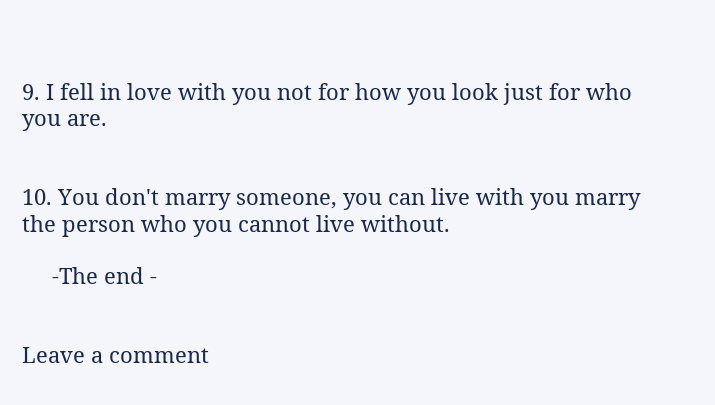9. I fell in love with you not for how you look just for who you are.


10. You don't marry someone, you can live with you marry the person who you cannot live without.

     -The end -


Leave a comment